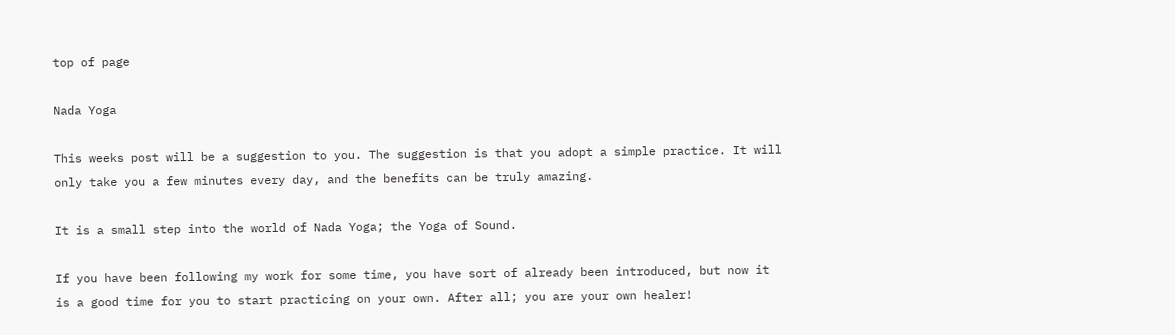top of page

Nada Yoga

This weeks post will be a suggestion to you. The suggestion is that you adopt a simple practice. It will only take you a few minutes every day, and the benefits can be truly amazing.

It is a small step into the world of Nada Yoga; the Yoga of Sound.

If you have been following my work for some time, you have sort of already been introduced, but now it is a good time for you to start practicing on your own. After all; you are your own healer!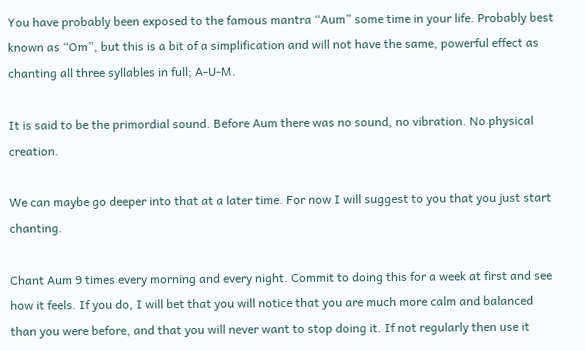You have probably been exposed to the famous mantra “Aum” some time in your life. Probably best known as “Om”, but this is a bit of a simplification and will not have the same, powerful effect as chanting all three syllables in full; A-U-M.

It is said to be the primordial sound. Before Aum there was no sound, no vibration. No physical creation.

We can maybe go deeper into that at a later time. For now I will suggest to you that you just start chanting.

Chant Aum 9 times every morning and every night. Commit to doing this for a week at first and see how it feels. If you do, I will bet that you will notice that you are much more calm and balanced than you were before, and that you will never want to stop doing it. If not regularly then use it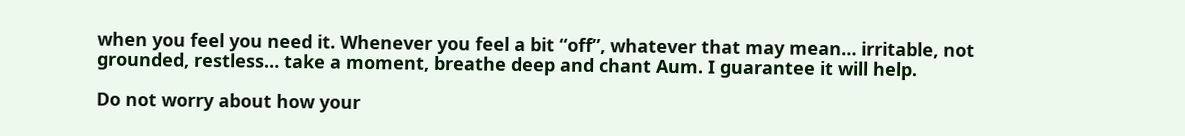when you feel you need it. Whenever you feel a bit “off”, whatever that may mean… irritable, not grounded, restless… take a moment, breathe deep and chant Aum. I guarantee it will help.

Do not worry about how your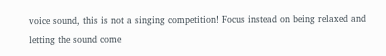voice sound, this is not a singing competition! Focus instead on being relaxed and letting the sound come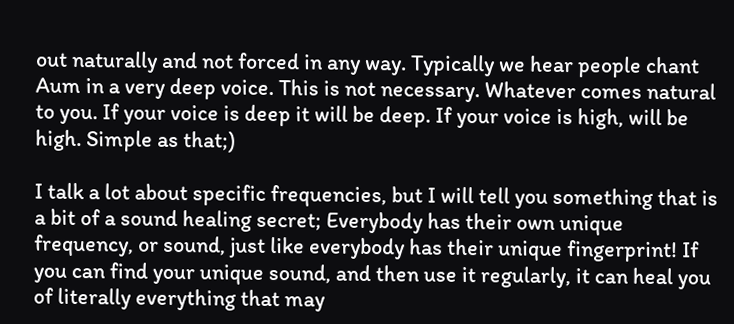out naturally and not forced in any way. Typically we hear people chant Aum in a very deep voice. This is not necessary. Whatever comes natural to you. If your voice is deep it will be deep. If your voice is high, will be high. Simple as that;)

I talk a lot about specific frequencies, but I will tell you something that is a bit of a sound healing secret; Everybody has their own unique frequency, or sound, just like everybody has their unique fingerprint! If you can find your unique sound, and then use it regularly, it can heal you of literally everything that may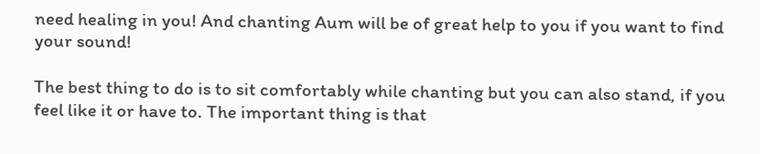need healing in you! And chanting Aum will be of great help to you if you want to find your sound!

The best thing to do is to sit comfortably while chanting but you can also stand, if you feel like it or have to. The important thing is that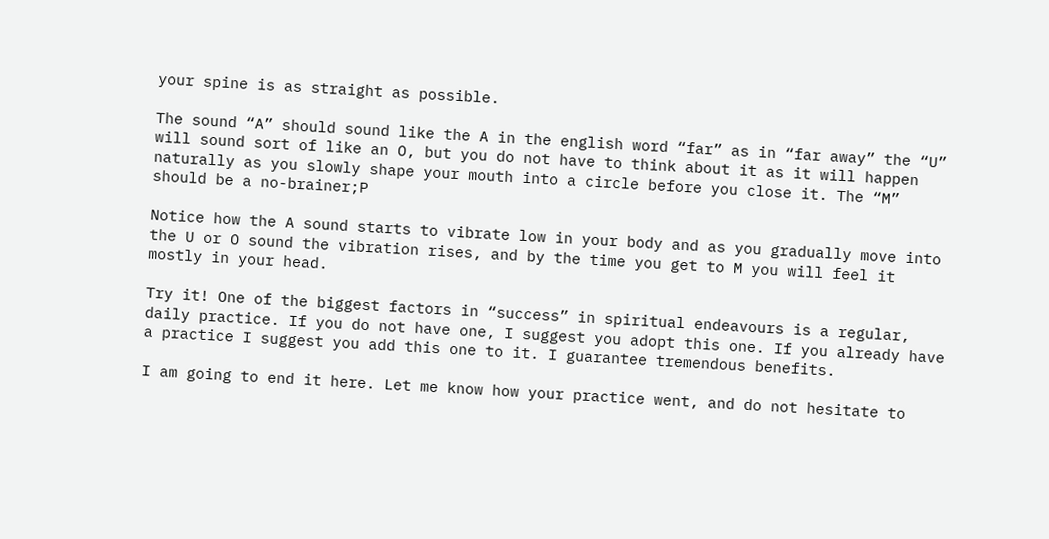your spine is as straight as possible.

The sound “A” should sound like the A in the english word “far” as in “far away” the “U” will sound sort of like an O, but you do not have to think about it as it will happen naturally as you slowly shape your mouth into a circle before you close it. The “M” should be a no-brainer;P

Notice how the A sound starts to vibrate low in your body and as you gradually move into the U or O sound the vibration rises, and by the time you get to M you will feel it mostly in your head.

Try it! One of the biggest factors in “success” in spiritual endeavours is a regular, daily practice. If you do not have one, I suggest you adopt this one. If you already have a practice I suggest you add this one to it. I guarantee tremendous benefits.

I am going to end it here. Let me know how your practice went, and do not hesitate to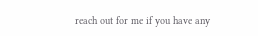reach out for me if you have any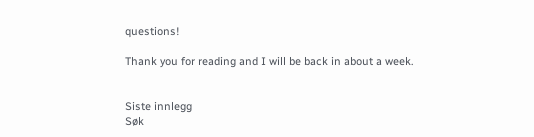questions!

Thank you for reading and I will be back in about a week.


Siste innlegg
Søk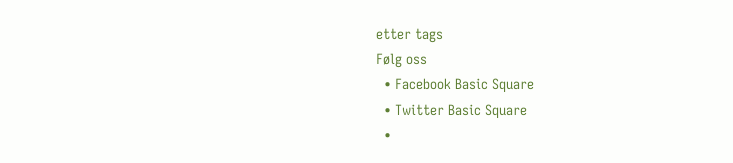etter tags
Følg oss
  • Facebook Basic Square
  • Twitter Basic Square
  •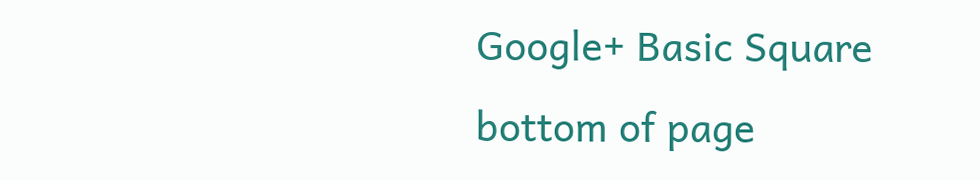Google+ Basic Square
bottom of page